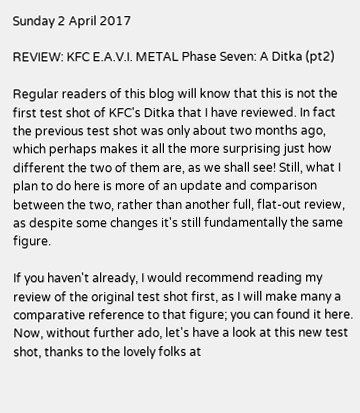Sunday 2 April 2017

REVIEW: KFC E.A.V.I. METAL Phase Seven: A Ditka (pt2)

Regular readers of this blog will know that this is not the first test shot of KFC's Ditka that I have reviewed. In fact the previous test shot was only about two months ago, which perhaps makes it all the more surprising just how different the two of them are, as we shall see! Still, what I plan to do here is more of an update and comparison between the two, rather than another full, flat-out review, as despite some changes it's still fundamentally the same figure.

If you haven't already, I would recommend reading my review of the original test shot first, as I will make many a comparative reference to that figure; you can found it here. Now, without further ado, let's have a look at this new test shot, thanks to the lovely folks at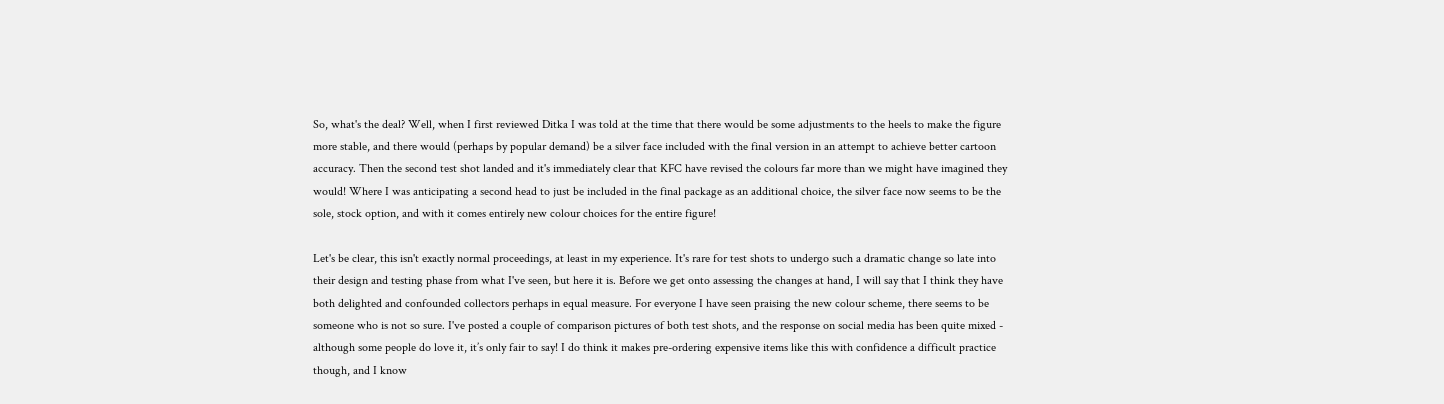So, what's the deal? Well, when I first reviewed Ditka I was told at the time that there would be some adjustments to the heels to make the figure more stable, and there would (perhaps by popular demand) be a silver face included with the final version in an attempt to achieve better cartoon accuracy. Then the second test shot landed and it's immediately clear that KFC have revised the colours far more than we might have imagined they would! Where I was anticipating a second head to just be included in the final package as an additional choice, the silver face now seems to be the sole, stock option, and with it comes entirely new colour choices for the entire figure!

Let's be clear, this isn't exactly normal proceedings, at least in my experience. It's rare for test shots to undergo such a dramatic change so late into their design and testing phase from what I've seen, but here it is. Before we get onto assessing the changes at hand, I will say that I think they have both delighted and confounded collectors perhaps in equal measure. For everyone I have seen praising the new colour scheme, there seems to be someone who is not so sure. I've posted a couple of comparison pictures of both test shots, and the response on social media has been quite mixed - although some people do love it, it’s only fair to say! I do think it makes pre-ordering expensive items like this with confidence a difficult practice though, and I know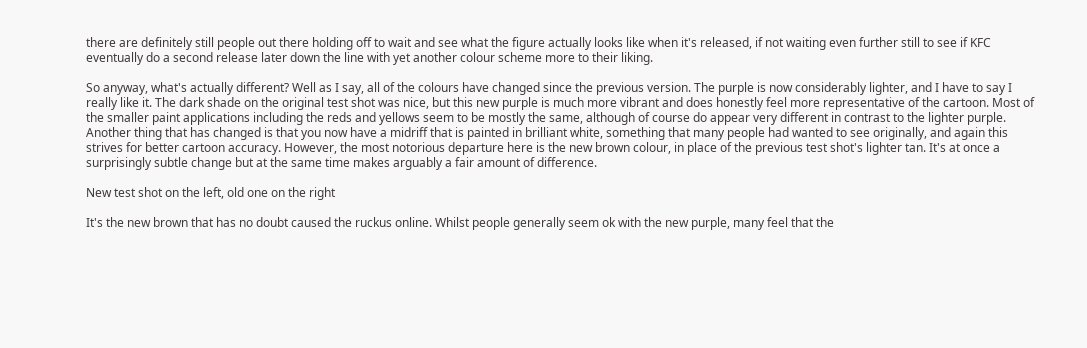there are definitely still people out there holding off to wait and see what the figure actually looks like when it's released, if not waiting even further still to see if KFC eventually do a second release later down the line with yet another colour scheme more to their liking.

So anyway, what's actually different? Well as I say, all of the colours have changed since the previous version. The purple is now considerably lighter, and I have to say I really like it. The dark shade on the original test shot was nice, but this new purple is much more vibrant and does honestly feel more representative of the cartoon. Most of the smaller paint applications including the reds and yellows seem to be mostly the same, although of course do appear very different in contrast to the lighter purple. Another thing that has changed is that you now have a midriff that is painted in brilliant white, something that many people had wanted to see originally, and again this strives for better cartoon accuracy. However, the most notorious departure here is the new brown colour, in place of the previous test shot's lighter tan. It's at once a surprisingly subtle change but at the same time makes arguably a fair amount of difference.

New test shot on the left, old one on the right

It's the new brown that has no doubt caused the ruckus online. Whilst people generally seem ok with the new purple, many feel that the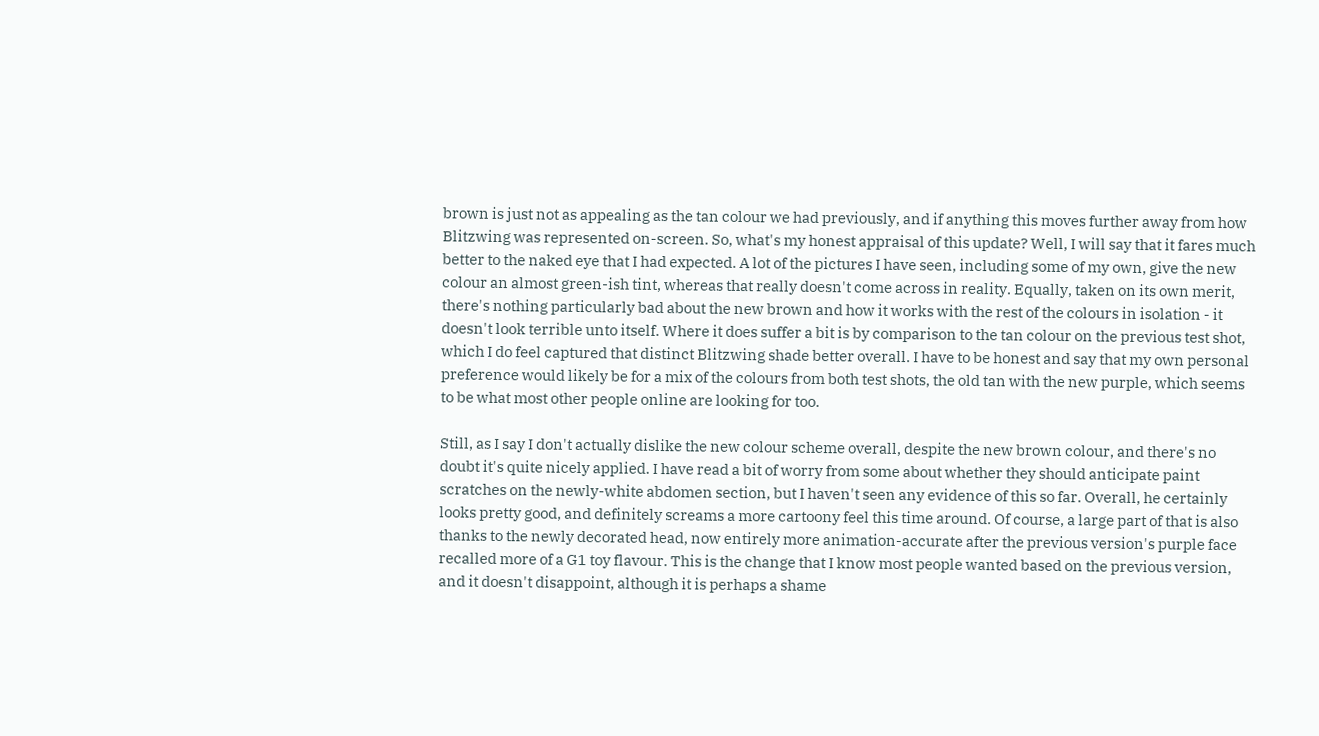brown is just not as appealing as the tan colour we had previously, and if anything this moves further away from how Blitzwing was represented on-screen. So, what's my honest appraisal of this update? Well, I will say that it fares much better to the naked eye that I had expected. A lot of the pictures I have seen, including some of my own, give the new colour an almost green-ish tint, whereas that really doesn't come across in reality. Equally, taken on its own merit, there's nothing particularly bad about the new brown and how it works with the rest of the colours in isolation - it doesn't look terrible unto itself. Where it does suffer a bit is by comparison to the tan colour on the previous test shot, which I do feel captured that distinct Blitzwing shade better overall. I have to be honest and say that my own personal preference would likely be for a mix of the colours from both test shots, the old tan with the new purple, which seems to be what most other people online are looking for too.

Still, as I say I don't actually dislike the new colour scheme overall, despite the new brown colour, and there's no doubt it's quite nicely applied. I have read a bit of worry from some about whether they should anticipate paint scratches on the newly-white abdomen section, but I haven't seen any evidence of this so far. Overall, he certainly looks pretty good, and definitely screams a more cartoony feel this time around. Of course, a large part of that is also thanks to the newly decorated head, now entirely more animation-accurate after the previous version's purple face recalled more of a G1 toy flavour. This is the change that I know most people wanted based on the previous version, and it doesn't disappoint, although it is perhaps a shame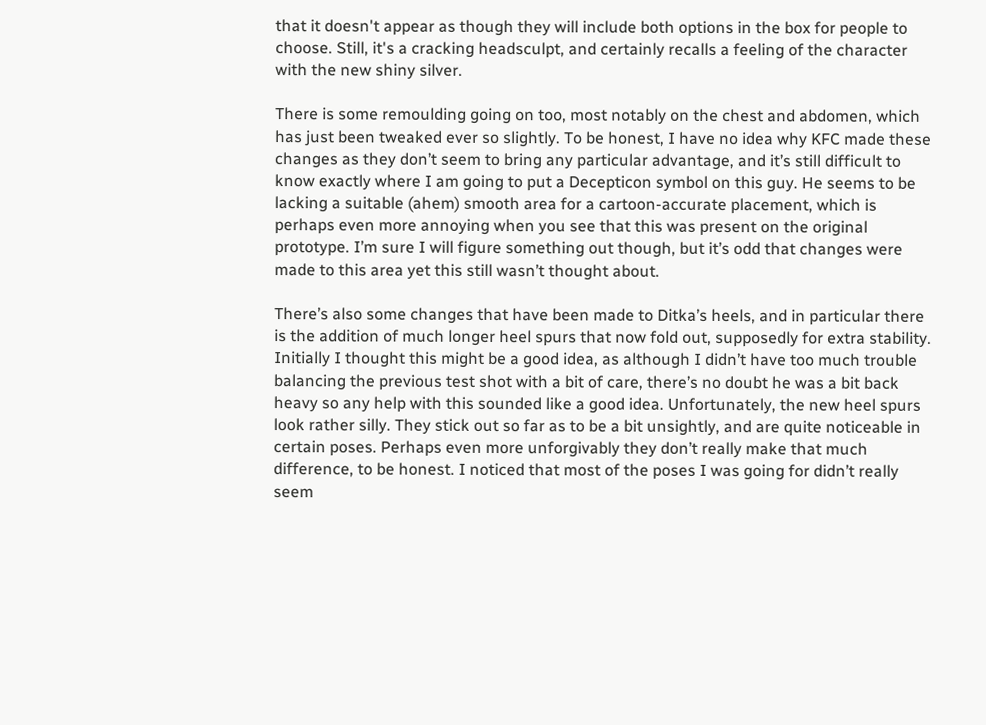that it doesn't appear as though they will include both options in the box for people to choose. Still, it's a cracking headsculpt, and certainly recalls a feeling of the character with the new shiny silver.

There is some remoulding going on too, most notably on the chest and abdomen, which has just been tweaked ever so slightly. To be honest, I have no idea why KFC made these changes as they don’t seem to bring any particular advantage, and it’s still difficult to know exactly where I am going to put a Decepticon symbol on this guy. He seems to be lacking a suitable (ahem) smooth area for a cartoon-accurate placement, which is perhaps even more annoying when you see that this was present on the original prototype. I’m sure I will figure something out though, but it’s odd that changes were made to this area yet this still wasn’t thought about.

There’s also some changes that have been made to Ditka’s heels, and in particular there is the addition of much longer heel spurs that now fold out, supposedly for extra stability. Initially I thought this might be a good idea, as although I didn’t have too much trouble balancing the previous test shot with a bit of care, there’s no doubt he was a bit back heavy so any help with this sounded like a good idea. Unfortunately, the new heel spurs look rather silly. They stick out so far as to be a bit unsightly, and are quite noticeable in certain poses. Perhaps even more unforgivably they don’t really make that much difference, to be honest. I noticed that most of the poses I was going for didn’t really seem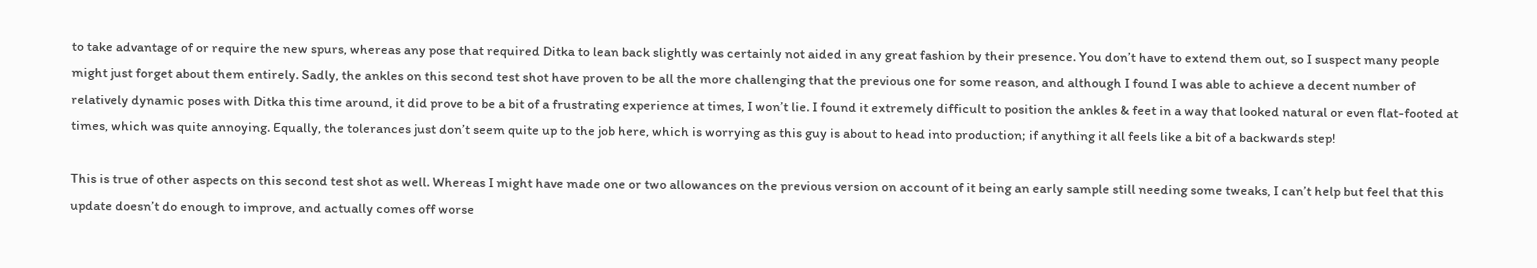to take advantage of or require the new spurs, whereas any pose that required Ditka to lean back slightly was certainly not aided in any great fashion by their presence. You don’t have to extend them out, so I suspect many people might just forget about them entirely. Sadly, the ankles on this second test shot have proven to be all the more challenging that the previous one for some reason, and although I found I was able to achieve a decent number of relatively dynamic poses with Ditka this time around, it did prove to be a bit of a frustrating experience at times, I won’t lie. I found it extremely difficult to position the ankles & feet in a way that looked natural or even flat-footed at times, which was quite annoying. Equally, the tolerances just don’t seem quite up to the job here, which is worrying as this guy is about to head into production; if anything it all feels like a bit of a backwards step!

This is true of other aspects on this second test shot as well. Whereas I might have made one or two allowances on the previous version on account of it being an early sample still needing some tweaks, I can’t help but feel that this update doesn’t do enough to improve, and actually comes off worse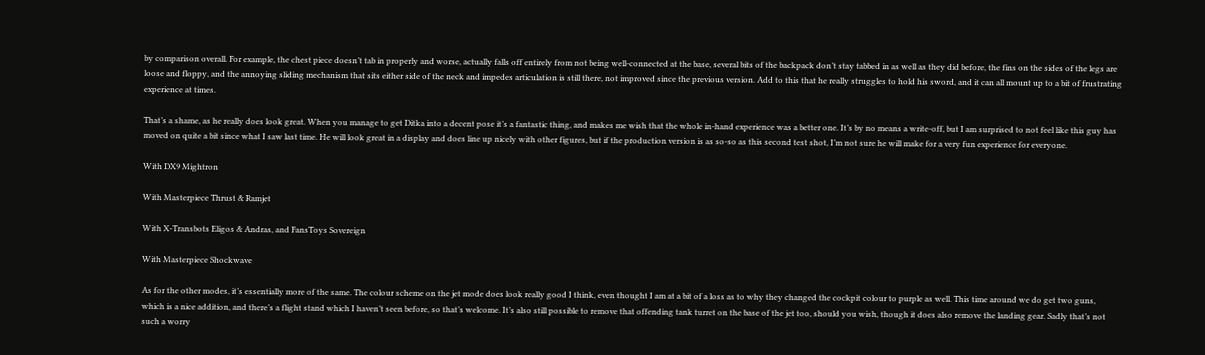by comparison overall. For example, the chest piece doesn’t tab in properly and worse, actually falls off entirely from not being well-connected at the base, several bits of the backpack don’t stay tabbed in as well as they did before, the fins on the sides of the legs are loose and floppy, and the annoying sliding mechanism that sits either side of the neck and impedes articulation is still there, not improved since the previous version. Add to this that he really struggles to hold his sword, and it can all mount up to a bit of frustrating experience at times.

That’s a shame, as he really does look great. When you manage to get Ditka into a decent pose it’s a fantastic thing, and makes me wish that the whole in-hand experience was a better one. It’s by no means a write-off, but I am surprised to not feel like this guy has moved on quite a bit since what I saw last time. He will look great in a display and does line up nicely with other figures, but if the production version is as so-so as this second test shot, I’m not sure he will make for a very fun experience for everyone.

With DX9 Mightron

With Masterpiece Thrust & Ramjet

With X-Transbots Eligos & Andras, and FansToys Sovereign

With Masterpiece Shockwave

As for the other modes, it’s essentially more of the same. The colour scheme on the jet mode does look really good I think, even thought I am at a bit of a loss as to why they changed the cockpit colour to purple as well. This time around we do get two guns, which is a nice addition, and there’s a flight stand which I haven’t seen before, so that’s welcome. It’s also still possible to remove that offending tank turret on the base of the jet too, should you wish, though it does also remove the landing gear. Sadly that’s not such a worry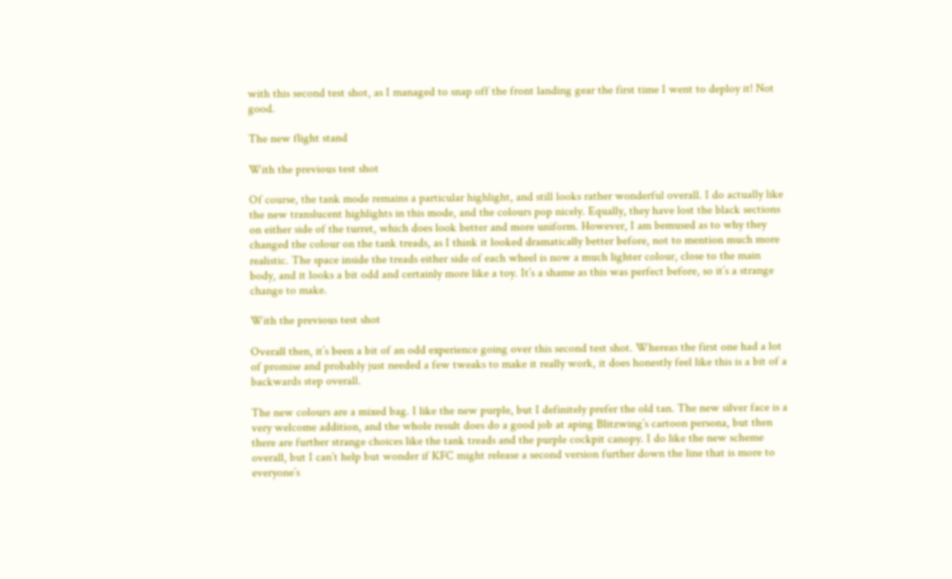with this second test shot, as I managed to snap off the front landing gear the first time I went to deploy it! Not good.

The new flight stand

With the previous test shot

Of course, the tank mode remains a particular highlight, and still looks rather wonderful overall. I do actually like the new translucent highlights in this mode, and the colours pop nicely. Equally, they have lost the black sections on either side of the turret, which does look better and more uniform. However, I am bemused as to why they changed the colour on the tank treads, as I think it looked dramatically better before, not to mention much more realistic. The space inside the treads either side of each wheel is now a much lighter colour, close to the main body, and it looks a bit odd and certainly more like a toy. It’s a shame as this was perfect before, so it’s a strange change to make.

With the previous test shot

Overall then, it’s been a bit of an odd experience going over this second test shot. Whereas the first one had a lot of promise and probably just needed a few tweaks to make it really work, it does honestly feel like this is a bit of a backwards step overall.

The new colours are a mixed bag. I like the new purple, but I definitely prefer the old tan. The new silver face is a very welcome addition, and the whole result does do a good job at aping Blitzwing’s cartoon persona, but then there are further strange choices like the tank treads and the purple cockpit canopy. I do like the new scheme overall, but I can’t help but wonder if KFC might release a second version further down the line that is more to everyone’s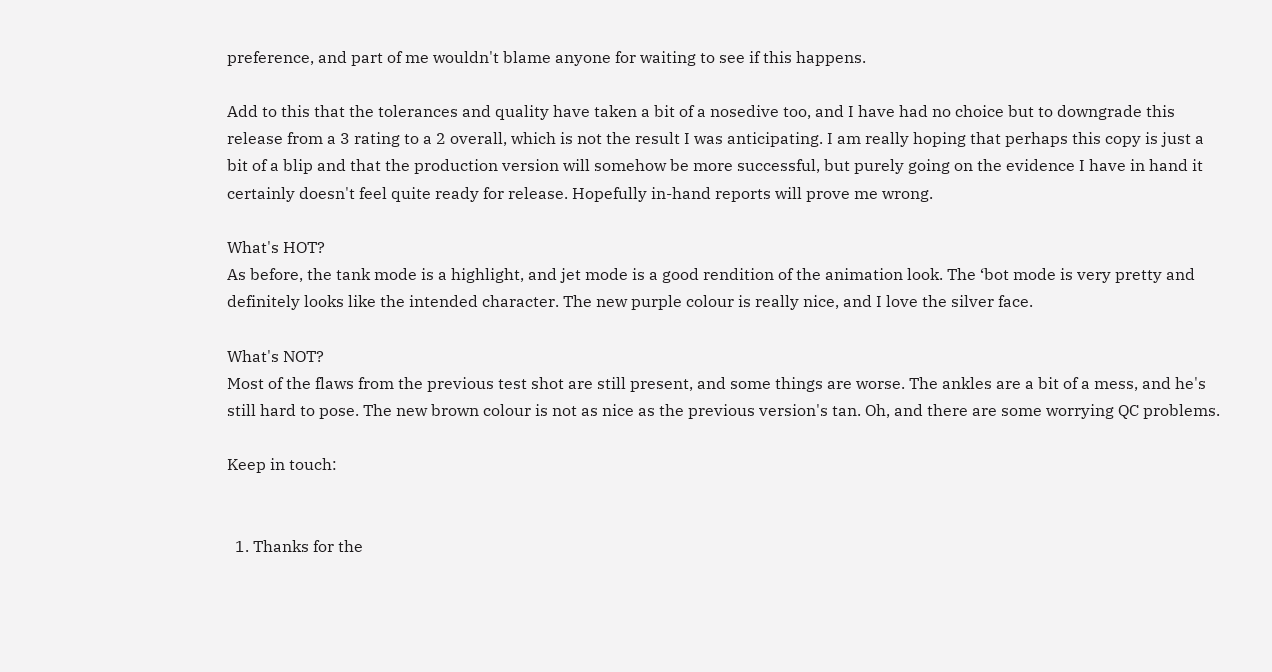preference, and part of me wouldn't blame anyone for waiting to see if this happens.

Add to this that the tolerances and quality have taken a bit of a nosedive too, and I have had no choice but to downgrade this release from a 3 rating to a 2 overall, which is not the result I was anticipating. I am really hoping that perhaps this copy is just a bit of a blip and that the production version will somehow be more successful, but purely going on the evidence I have in hand it certainly doesn't feel quite ready for release. Hopefully in-hand reports will prove me wrong.

What's HOT?
As before, the tank mode is a highlight, and jet mode is a good rendition of the animation look. The ‘bot mode is very pretty and definitely looks like the intended character. The new purple colour is really nice, and I love the silver face.

What's NOT?
Most of the flaws from the previous test shot are still present, and some things are worse. The ankles are a bit of a mess, and he's still hard to pose. The new brown colour is not as nice as the previous version's tan. Oh, and there are some worrying QC problems.

Keep in touch:


  1. Thanks for the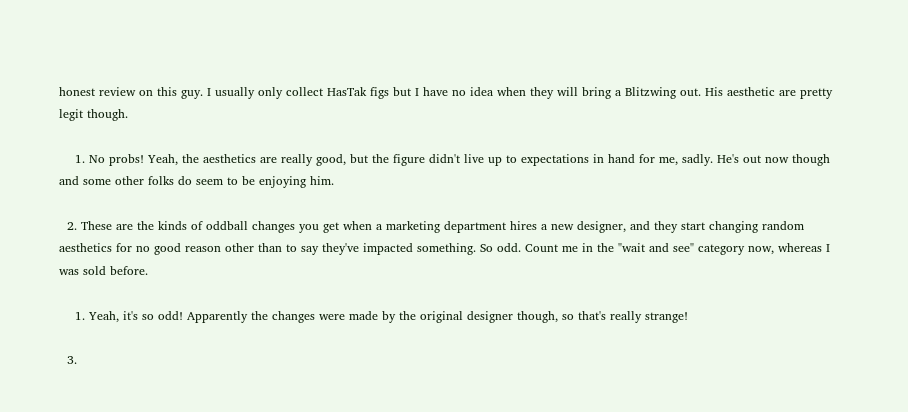honest review on this guy. I usually only collect HasTak figs but I have no idea when they will bring a Blitzwing out. His aesthetic are pretty legit though.

    1. No probs! Yeah, the aesthetics are really good, but the figure didn't live up to expectations in hand for me, sadly. He's out now though and some other folks do seem to be enjoying him.

  2. These are the kinds of oddball changes you get when a marketing department hires a new designer, and they start changing random aesthetics for no good reason other than to say they've impacted something. So odd. Count me in the "wait and see" category now, whereas I was sold before.

    1. Yeah, it's so odd! Apparently the changes were made by the original designer though, so that's really strange!

  3.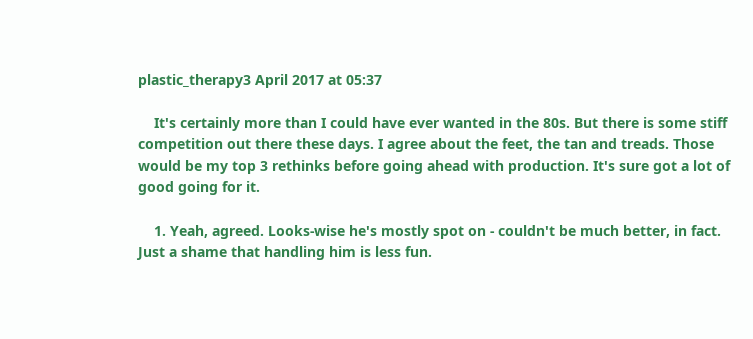plastic_therapy3 April 2017 at 05:37

    It's certainly more than I could have ever wanted in the 80s. But there is some stiff competition out there these days. I agree about the feet, the tan and treads. Those would be my top 3 rethinks before going ahead with production. It's sure got a lot of good going for it.

    1. Yeah, agreed. Looks-wise he's mostly spot on - couldn't be much better, in fact. Just a shame that handling him is less fun.